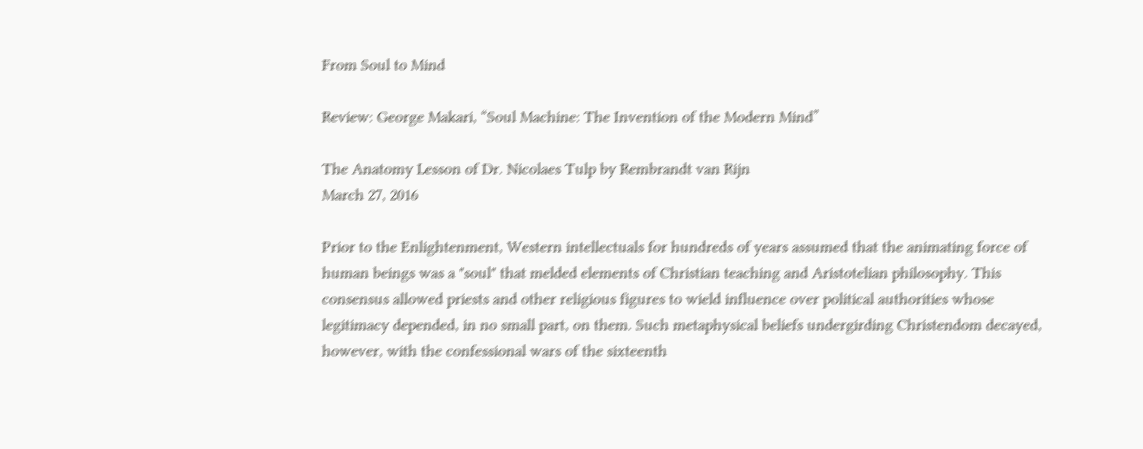From Soul to Mind

Review: George Makari, “Soul Machine: The Invention of the Modern Mind”

The Anatomy Lesson of Dr. Nicolaes Tulp by Rembrandt van Rijn
March 27, 2016

Prior to the Enlightenment, Western intellectuals for hundreds of years assumed that the animating force of human beings was a "soul" that melded elements of Christian teaching and Aristotelian philosophy. This consensus allowed priests and other religious figures to wield influence over political authorities whose legitimacy depended, in no small part, on them. Such metaphysical beliefs undergirding Christendom decayed, however, with the confessional wars of the sixteenth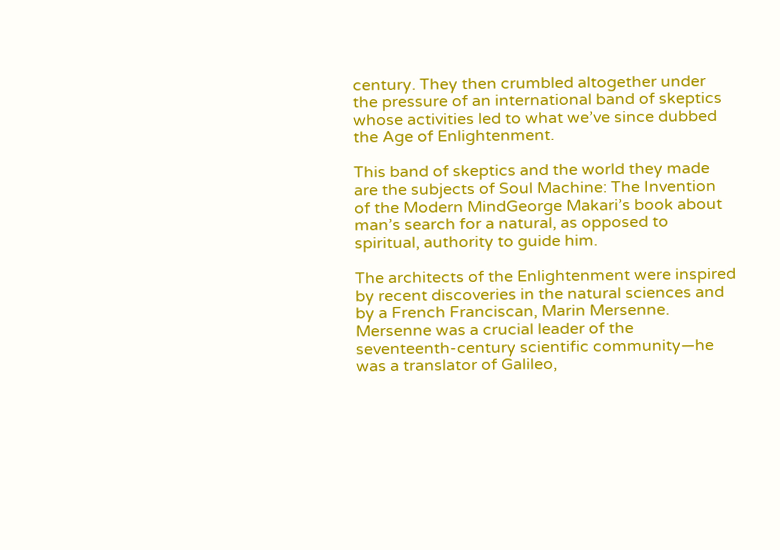century. They then crumbled altogether under the pressure of an international band of skeptics whose activities led to what we’ve since dubbed the Age of Enlightenment.

This band of skeptics and the world they made are the subjects of Soul Machine: The Invention of the Modern MindGeorge Makari’s book about man’s search for a natural, as opposed to spiritual, authority to guide him.

The architects of the Enlightenment were inspired by recent discoveries in the natural sciences and by a French Franciscan, Marin Mersenne. Mersenne was a crucial leader of the seventeenth-century scientific community—he was a translator of Galileo,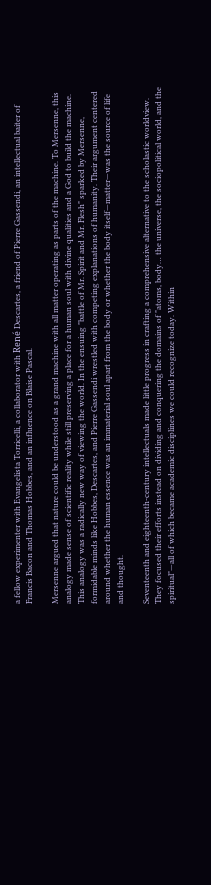a fellow experimenter with Evangelista Torricelli, a collaborator with René Descartes, a friend of Pierre Gassendi, an intellectual baiter of Francis Bacon and Thomas Hobbes, and an influence on Blaise Pascal.

Mersenne argued that nature could be understood as a grand machine with all matter operating as parts of the machine. To Mersenne, this analogy made sense of scientific reality while still preserving a place for a human soul with divine qualities and a God to build the machine. This analogy was a radically new way of viewing the world. In the ensuing "battle of Mr. Spirit and Mr. Flesh" sparked by Mersenne, formidable minds like Hobbes, Descartes, and Pierre Gassendi wrestled with competing explanations of humanity. Their argument centered around whether the human essence was an immaterial soul apart from the body or whether the body itself—matter—was the source of life and thought.

Seventeenth and eighteenth-century intellectuals made little progress in crafting a comprehensive alternative to the scholastic worldview. They focused their efforts instead on dividing and conquering the domains of "atoms, body… the universe, the sociopolitical world, and the spiritual"—all of which became academic disciplines we could recognize today. Within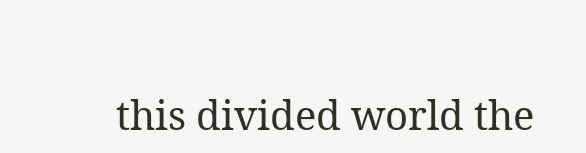this divided world the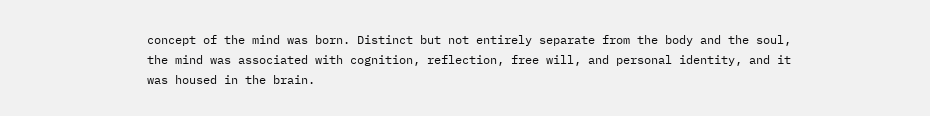concept of the mind was born. Distinct but not entirely separate from the body and the soul, the mind was associated with cognition, reflection, free will, and personal identity, and it was housed in the brain.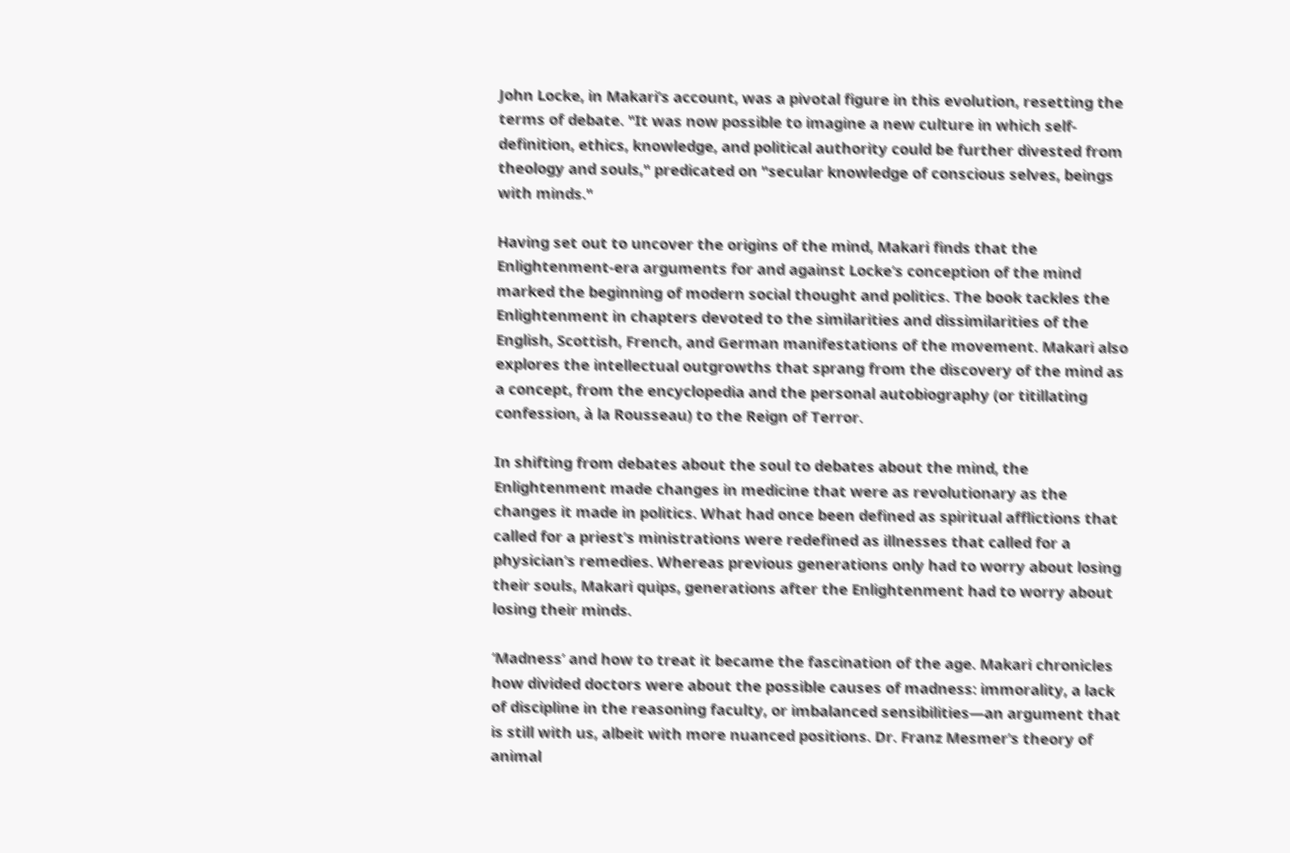John Locke, in Makari’s account, was a pivotal figure in this evolution, resetting the terms of debate. "It was now possible to imagine a new culture in which self-definition, ethics, knowledge, and political authority could be further divested from theology and souls," predicated on "secular knowledge of conscious selves, beings with minds."

Having set out to uncover the origins of the mind, Makari finds that the Enlightenment-era arguments for and against Locke’s conception of the mind marked the beginning of modern social thought and politics. The book tackles the Enlightenment in chapters devoted to the similarities and dissimilarities of the English, Scottish, French, and German manifestations of the movement. Makari also explores the intellectual outgrowths that sprang from the discovery of the mind as a concept, from the encyclopedia and the personal autobiography (or titillating confession, à la Rousseau) to the Reign of Terror.

In shifting from debates about the soul to debates about the mind, the Enlightenment made changes in medicine that were as revolutionary as the changes it made in politics. What had once been defined as spiritual afflictions that called for a priest’s ministrations were redefined as illnesses that called for a physician’s remedies. Whereas previous generations only had to worry about losing their souls, Makari quips, generations after the Enlightenment had to worry about losing their minds.

‘Madness’ and how to treat it became the fascination of the age. Makari chronicles how divided doctors were about the possible causes of madness: immorality, a lack of discipline in the reasoning faculty, or imbalanced sensibilities—an argument that is still with us, albeit with more nuanced positions. Dr. Franz Mesmer’s theory of animal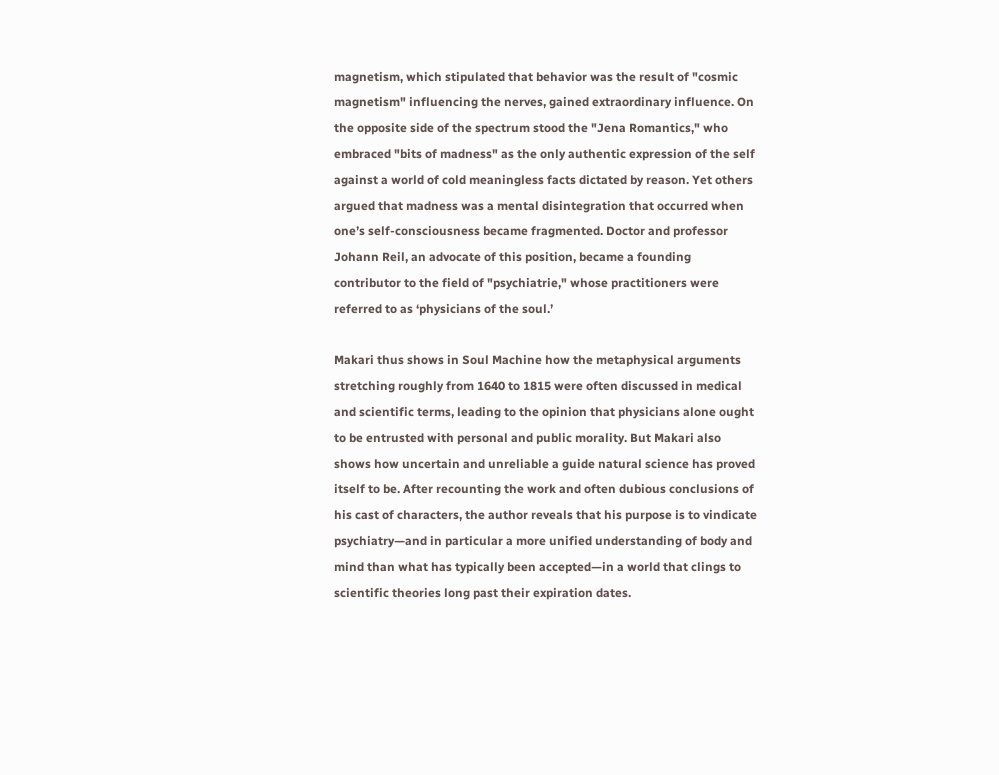magnetism, which stipulated that behavior was the result of "cosmic magnetism" influencing the nerves, gained extraordinary influence. On the opposite side of the spectrum stood the "Jena Romantics," who embraced "bits of madness" as the only authentic expression of the self against a world of cold meaningless facts dictated by reason. Yet others argued that madness was a mental disintegration that occurred when one’s self-consciousness became fragmented. Doctor and professor Johann Reil, an advocate of this position, became a founding contributor to the field of "psychiatrie," whose practitioners were referred to as ‘physicians of the soul.’

Makari thus shows in Soul Machine how the metaphysical arguments stretching roughly from 1640 to 1815 were often discussed in medical and scientific terms, leading to the opinion that physicians alone ought to be entrusted with personal and public morality. But Makari also shows how uncertain and unreliable a guide natural science has proved itself to be. After recounting the work and often dubious conclusions of his cast of characters, the author reveals that his purpose is to vindicate psychiatry—and in particular a more unified understanding of body and mind than what has typically been accepted—in a world that clings to scientific theories long past their expiration dates.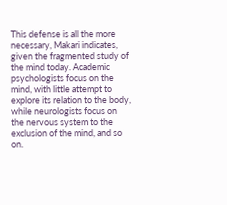This defense is all the more necessary, Makari indicates, given the fragmented study of the mind today. Academic psychologists focus on the mind, with little attempt to explore its relation to the body, while neurologists focus on the nervous system to the exclusion of the mind, and so on.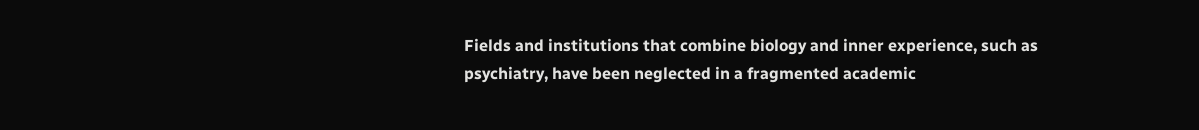Fields and institutions that combine biology and inner experience, such as psychiatry, have been neglected in a fragmented academic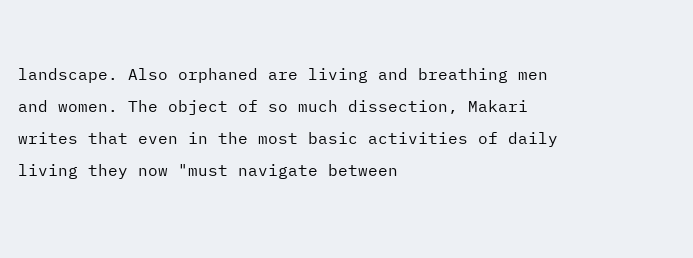landscape. Also orphaned are living and breathing men and women. The object of so much dissection, Makari writes that even in the most basic activities of daily living they now "must navigate between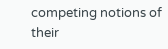competing notions of their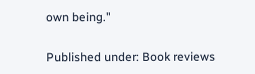own being."

Published under: Book reviews